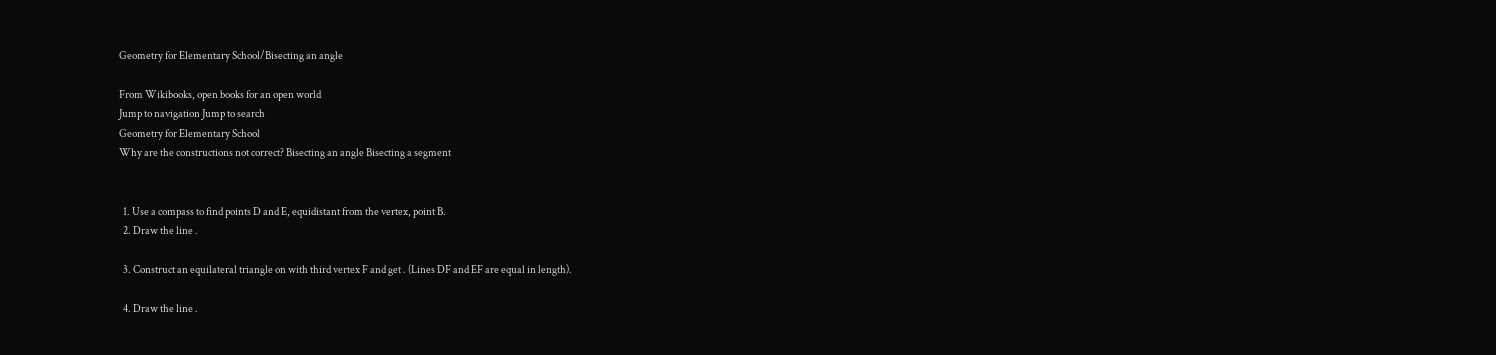Geometry for Elementary School/Bisecting an angle

From Wikibooks, open books for an open world
Jump to navigation Jump to search
Geometry for Elementary School
Why are the constructions not correct? Bisecting an angle Bisecting a segment


  1. Use a compass to find points D and E, equidistant from the vertex, point B.
  2. Draw the line .

  3. Construct an equilateral triangle on with third vertex F and get . (Lines DF and EF are equal in length).

  4. Draw the line .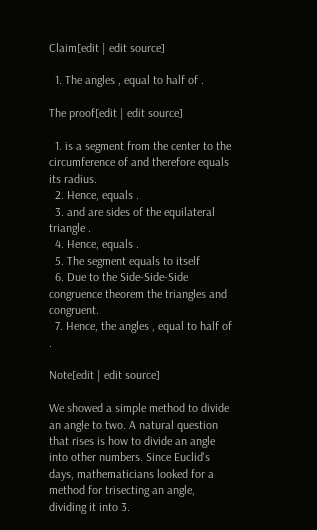Claim[edit | edit source]

  1. The angles , equal to half of .

The proof[edit | edit source]

  1. is a segment from the center to the circumference of and therefore equals its radius.
  2. Hence, equals .
  3. and are sides of the equilateral triangle .
  4. Hence, equals .
  5. The segment equals to itself
  6. Due to the Side-Side-Side congruence theorem the triangles and congruent.
  7. Hence, the angles , equal to half of .

Note[edit | edit source]

We showed a simple method to divide an angle to two. A natural question that rises is how to divide an angle into other numbers. Since Euclid's days, mathematicians looked for a method for trisecting an angle, dividing it into 3.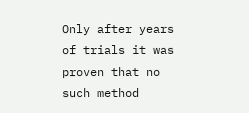Only after years of trials it was proven that no such method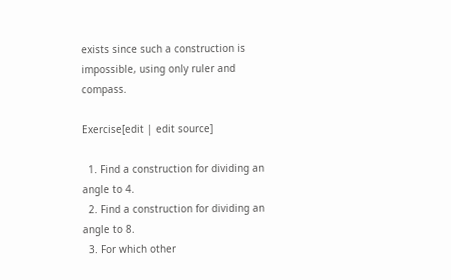exists since such a construction is impossible, using only ruler and compass.

Exercise[edit | edit source]

  1. Find a construction for dividing an angle to 4.
  2. Find a construction for dividing an angle to 8.
  3. For which other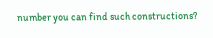number you can find such constructions?